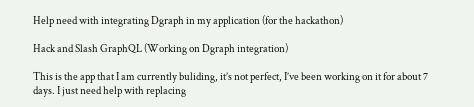Help need with integrating Dgraph in my application (for the hackathon)

Hack and Slash GraphQL (Working on Dgraph integration)

This is the app that I am currently buliding, it’s not perfect, I’ve been working on it for about 7 days. I just need help with replacing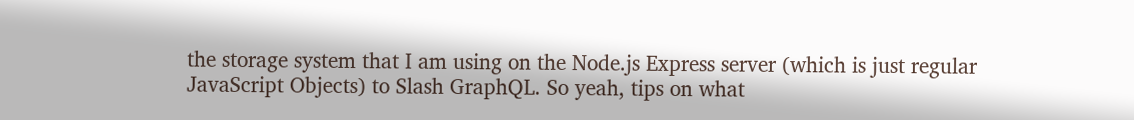the storage system that I am using on the Node.js Express server (which is just regular JavaScript Objects) to Slash GraphQL. So yeah, tips on what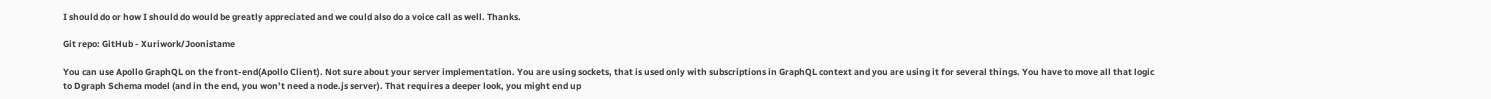I should do or how I should do would be greatly appreciated and we could also do a voice call as well. Thanks.

Git repo: GitHub - Xuriwork/Joonistame

You can use Apollo GraphQL on the front-end(Apollo Client). Not sure about your server implementation. You are using sockets, that is used only with subscriptions in GraphQL context and you are using it for several things. You have to move all that logic to Dgraph Schema model (and in the end, you won’t need a node.js server). That requires a deeper look, you might end up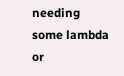needing some lambda or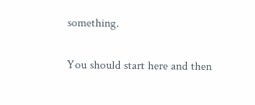something.

You should start here and then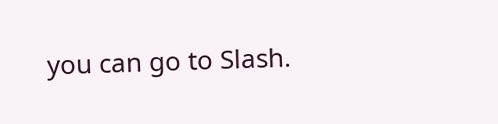you can go to Slash.